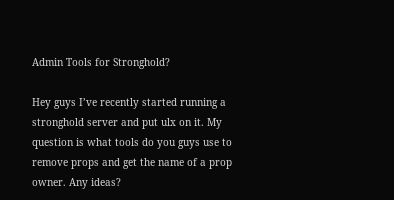Admin Tools for Stronghold?

Hey guys I’ve recently started running a stronghold server and put ulx on it. My question is what tools do you guys use to remove props and get the name of a prop owner. Any ideas?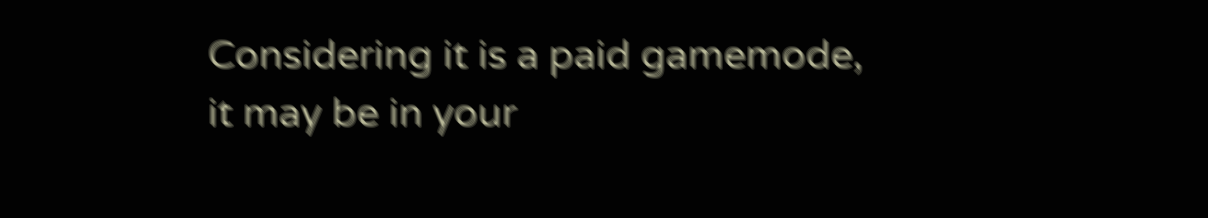Considering it is a paid gamemode, it may be in your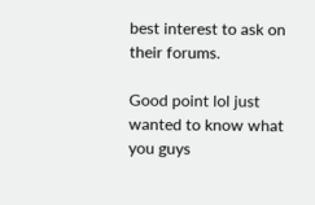best interest to ask on their forums.

Good point lol just wanted to know what you guys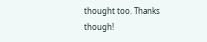thought too. Thanks though!